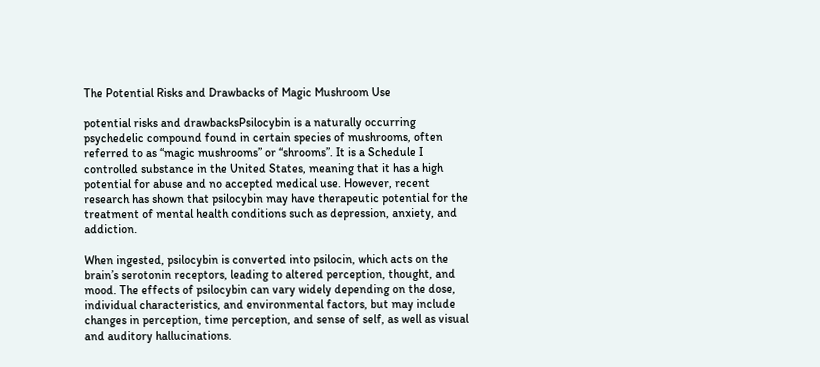The Potential Risks and Drawbacks of Magic Mushroom Use

potential risks and drawbacksPsilocybin is a naturally occurring psychedelic compound found in certain species of mushrooms, often referred to as “magic mushrooms” or “shrooms”. It is a Schedule I controlled substance in the United States, meaning that it has a high potential for abuse and no accepted medical use. However, recent research has shown that psilocybin may have therapeutic potential for the treatment of mental health conditions such as depression, anxiety, and addiction.

When ingested, psilocybin is converted into psilocin, which acts on the brain’s serotonin receptors, leading to altered perception, thought, and mood. The effects of psilocybin can vary widely depending on the dose, individual characteristics, and environmental factors, but may include changes in perception, time perception, and sense of self, as well as visual and auditory hallucinations.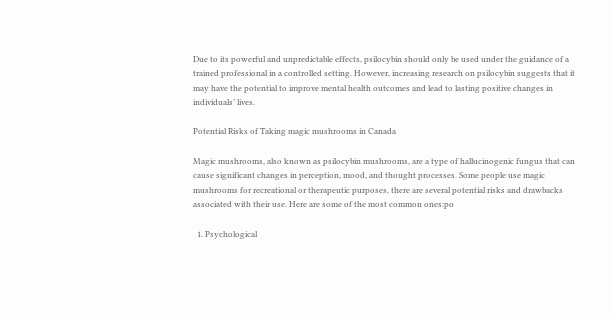Due to its powerful and unpredictable effects, psilocybin should only be used under the guidance of a trained professional in a controlled setting. However, increasing research on psilocybin suggests that it may have the potential to improve mental health outcomes and lead to lasting positive changes in individuals’ lives.

Potential Risks of Taking magic mushrooms in Canada

Magic mushrooms, also known as psilocybin mushrooms, are a type of hallucinogenic fungus that can cause significant changes in perception, mood, and thought processes. Some people use magic mushrooms for recreational or therapeutic purposes, there are several potential risks and drawbacks associated with their use. Here are some of the most common ones:po

  1. Psychological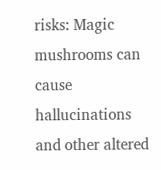risks: Magic mushrooms can cause hallucinations and other altered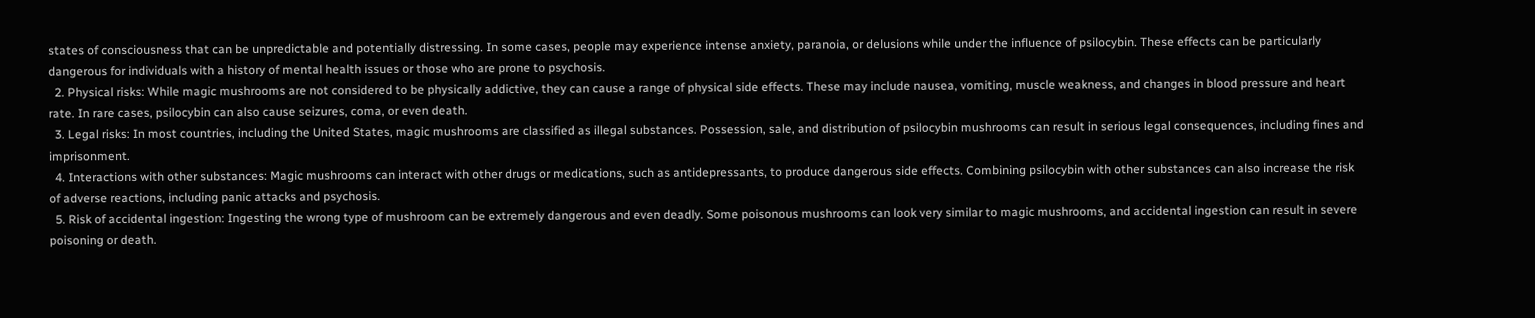states of consciousness that can be unpredictable and potentially distressing. In some cases, people may experience intense anxiety, paranoia, or delusions while under the influence of psilocybin. These effects can be particularly dangerous for individuals with a history of mental health issues or those who are prone to psychosis.
  2. Physical risks: While magic mushrooms are not considered to be physically addictive, they can cause a range of physical side effects. These may include nausea, vomiting, muscle weakness, and changes in blood pressure and heart rate. In rare cases, psilocybin can also cause seizures, coma, or even death.
  3. Legal risks: In most countries, including the United States, magic mushrooms are classified as illegal substances. Possession, sale, and distribution of psilocybin mushrooms can result in serious legal consequences, including fines and imprisonment.
  4. Interactions with other substances: Magic mushrooms can interact with other drugs or medications, such as antidepressants, to produce dangerous side effects. Combining psilocybin with other substances can also increase the risk of adverse reactions, including panic attacks and psychosis.
  5. Risk of accidental ingestion: Ingesting the wrong type of mushroom can be extremely dangerous and even deadly. Some poisonous mushrooms can look very similar to magic mushrooms, and accidental ingestion can result in severe poisoning or death.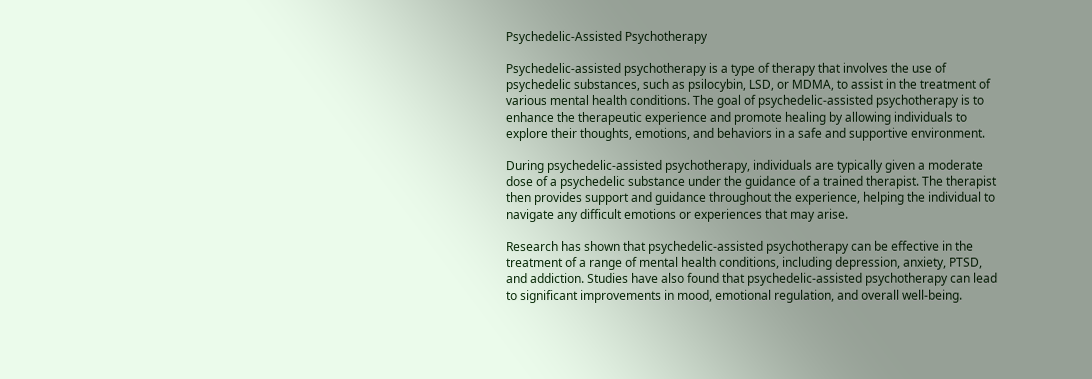Psychedelic-Assisted Psychotherapy

Psychedelic-assisted psychotherapy is a type of therapy that involves the use of psychedelic substances, such as psilocybin, LSD, or MDMA, to assist in the treatment of various mental health conditions. The goal of psychedelic-assisted psychotherapy is to enhance the therapeutic experience and promote healing by allowing individuals to explore their thoughts, emotions, and behaviors in a safe and supportive environment.

During psychedelic-assisted psychotherapy, individuals are typically given a moderate dose of a psychedelic substance under the guidance of a trained therapist. The therapist then provides support and guidance throughout the experience, helping the individual to navigate any difficult emotions or experiences that may arise.

Research has shown that psychedelic-assisted psychotherapy can be effective in the treatment of a range of mental health conditions, including depression, anxiety, PTSD, and addiction. Studies have also found that psychedelic-assisted psychotherapy can lead to significant improvements in mood, emotional regulation, and overall well-being.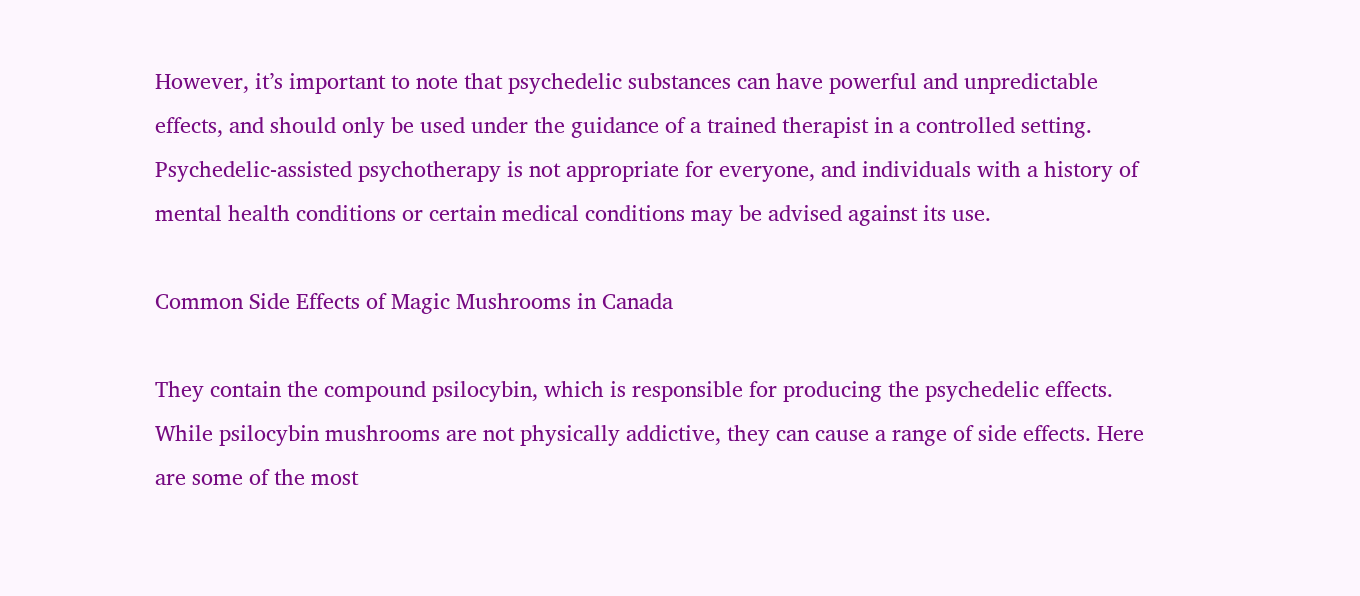However, it’s important to note that psychedelic substances can have powerful and unpredictable effects, and should only be used under the guidance of a trained therapist in a controlled setting. Psychedelic-assisted psychotherapy is not appropriate for everyone, and individuals with a history of mental health conditions or certain medical conditions may be advised against its use.

Common Side Effects of Magic Mushrooms in Canada

They contain the compound psilocybin, which is responsible for producing the psychedelic effects. While psilocybin mushrooms are not physically addictive, they can cause a range of side effects. Here are some of the most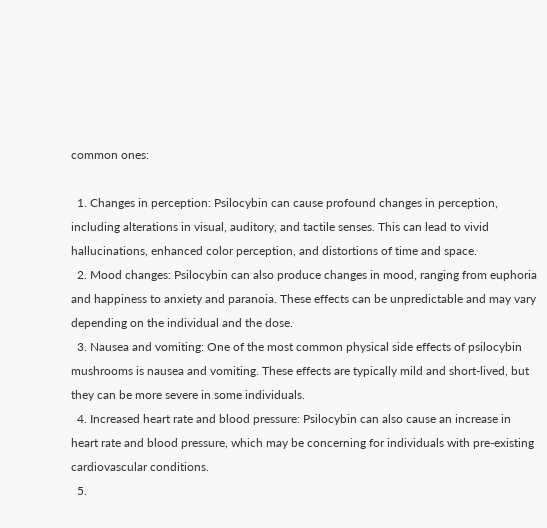common ones:

  1. Changes in perception: Psilocybin can cause profound changes in perception, including alterations in visual, auditory, and tactile senses. This can lead to vivid hallucinations, enhanced color perception, and distortions of time and space.
  2. Mood changes: Psilocybin can also produce changes in mood, ranging from euphoria and happiness to anxiety and paranoia. These effects can be unpredictable and may vary depending on the individual and the dose.
  3. Nausea and vomiting: One of the most common physical side effects of psilocybin mushrooms is nausea and vomiting. These effects are typically mild and short-lived, but they can be more severe in some individuals.
  4. Increased heart rate and blood pressure: Psilocybin can also cause an increase in heart rate and blood pressure, which may be concerning for individuals with pre-existing cardiovascular conditions.
  5.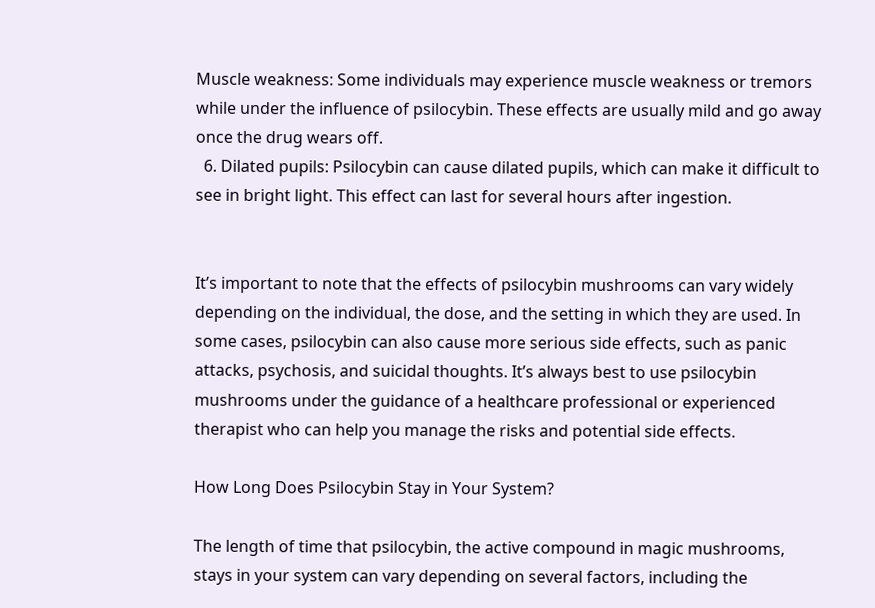Muscle weakness: Some individuals may experience muscle weakness or tremors while under the influence of psilocybin. These effects are usually mild and go away once the drug wears off.
  6. Dilated pupils: Psilocybin can cause dilated pupils, which can make it difficult to see in bright light. This effect can last for several hours after ingestion.


It’s important to note that the effects of psilocybin mushrooms can vary widely depending on the individual, the dose, and the setting in which they are used. In some cases, psilocybin can also cause more serious side effects, such as panic attacks, psychosis, and suicidal thoughts. It’s always best to use psilocybin mushrooms under the guidance of a healthcare professional or experienced therapist who can help you manage the risks and potential side effects.

How Long Does Psilocybin Stay in Your System?

The length of time that psilocybin, the active compound in magic mushrooms, stays in your system can vary depending on several factors, including the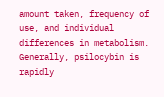amount taken, frequency of use, and individual differences in metabolism. Generally, psilocybin is rapidly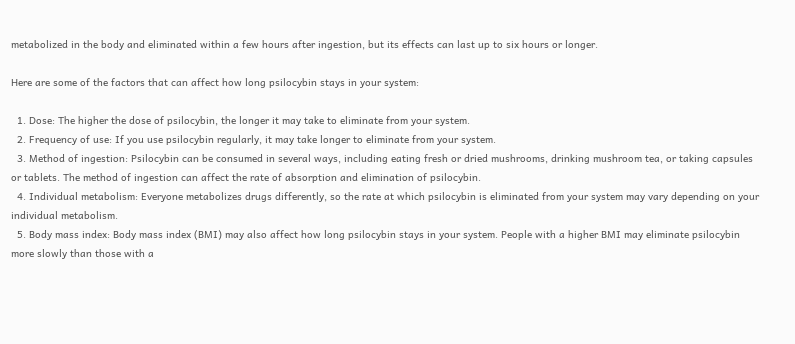metabolized in the body and eliminated within a few hours after ingestion, but its effects can last up to six hours or longer.

Here are some of the factors that can affect how long psilocybin stays in your system:

  1. Dose: The higher the dose of psilocybin, the longer it may take to eliminate from your system.
  2. Frequency of use: If you use psilocybin regularly, it may take longer to eliminate from your system.
  3. Method of ingestion: Psilocybin can be consumed in several ways, including eating fresh or dried mushrooms, drinking mushroom tea, or taking capsules or tablets. The method of ingestion can affect the rate of absorption and elimination of psilocybin.
  4. Individual metabolism: Everyone metabolizes drugs differently, so the rate at which psilocybin is eliminated from your system may vary depending on your individual metabolism.
  5. Body mass index: Body mass index (BMI) may also affect how long psilocybin stays in your system. People with a higher BMI may eliminate psilocybin more slowly than those with a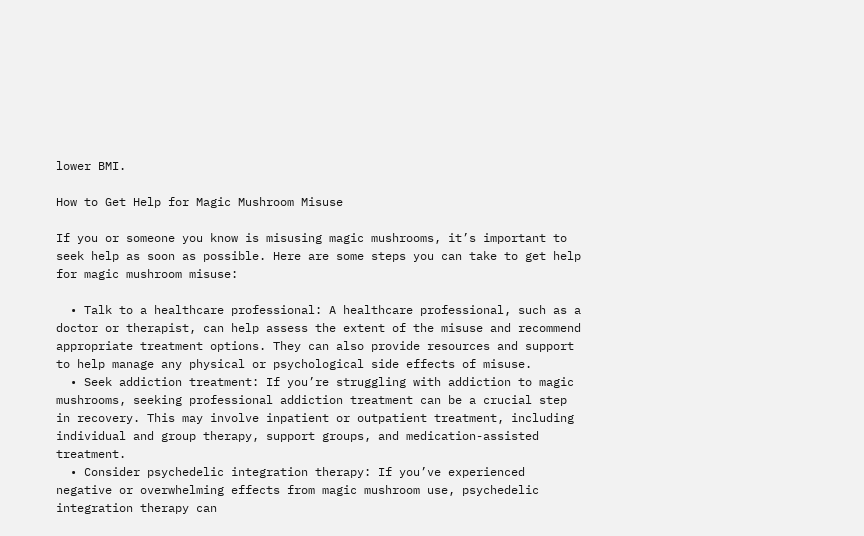lower BMI.

How to Get Help for Magic Mushroom Misuse

If you or someone you know is misusing magic mushrooms, it’s important to seek help as soon as possible. Here are some steps you can take to get help for magic mushroom misuse:

  • Talk to a healthcare professional: A healthcare professional, such as a doctor or therapist, can help assess the extent of the misuse and recommend appropriate treatment options. They can also provide resources and support to help manage any physical or psychological side effects of misuse.
  • Seek addiction treatment: If you’re struggling with addiction to magic mushrooms, seeking professional addiction treatment can be a crucial step in recovery. This may involve inpatient or outpatient treatment, including individual and group therapy, support groups, and medication-assisted treatment.
  • Consider psychedelic integration therapy: If you’ve experienced negative or overwhelming effects from magic mushroom use, psychedelic integration therapy can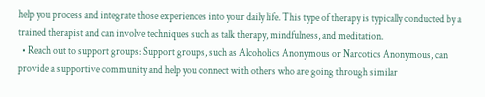help you process and integrate those experiences into your daily life. This type of therapy is typically conducted by a trained therapist and can involve techniques such as talk therapy, mindfulness, and meditation.
  • Reach out to support groups: Support groups, such as Alcoholics Anonymous or Narcotics Anonymous, can provide a supportive community and help you connect with others who are going through similar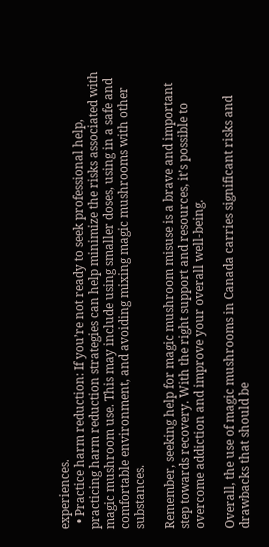experiences.
  • Practice harm reduction: If you’re not ready to seek professional help, practicing harm reduction strategies can help minimize the risks associated with magic mushroom use. This may include using smaller doses, using in a safe and comfortable environment, and avoiding mixing magic mushrooms with other substances.

Remember, seeking help for magic mushroom misuse is a brave and important step towards recovery. With the right support and resources, it’s possible to overcome addiction and improve your overall well-being.

Overall, the use of magic mushrooms in Canada carries significant risks and drawbacks that should be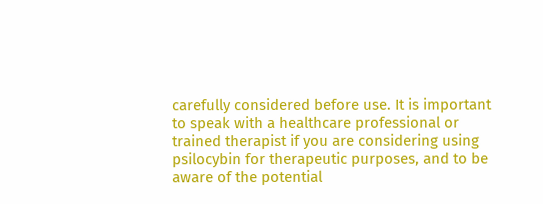carefully considered before use. It is important to speak with a healthcare professional or trained therapist if you are considering using psilocybin for therapeutic purposes, and to be aware of the potential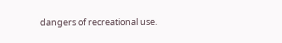dangers of recreational use.